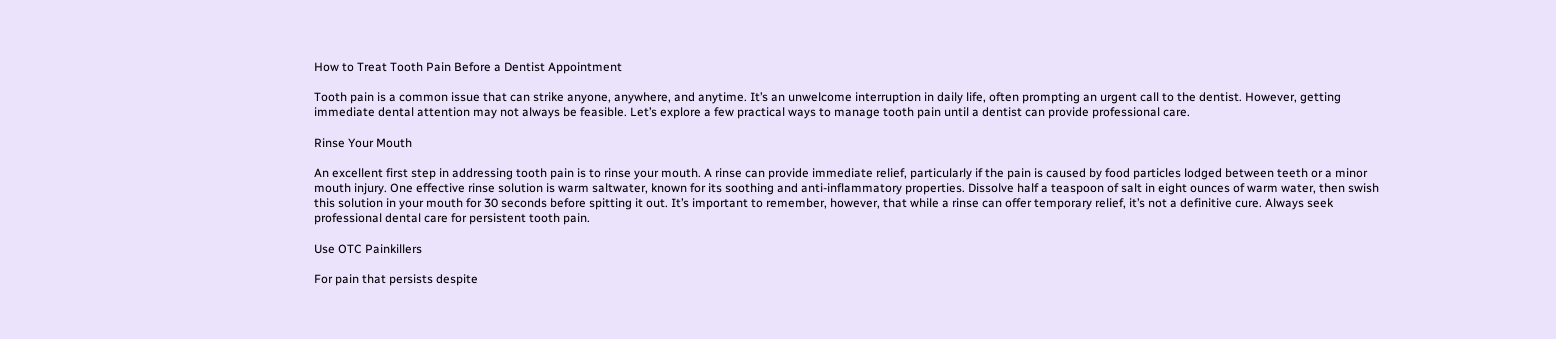How to Treat Tooth Pain Before a Dentist Appointment

Tooth pain is a common issue that can strike anyone, anywhere, and anytime. It’s an unwelcome interruption in daily life, often prompting an urgent call to the dentist. However, getting immediate dental attention may not always be feasible. Let’s explore a few practical ways to manage tooth pain until a dentist can provide professional care.

Rinse Your Mouth

An excellent first step in addressing tooth pain is to rinse your mouth. A rinse can provide immediate relief, particularly if the pain is caused by food particles lodged between teeth or a minor mouth injury. One effective rinse solution is warm saltwater, known for its soothing and anti-inflammatory properties. Dissolve half a teaspoon of salt in eight ounces of warm water, then swish this solution in your mouth for 30 seconds before spitting it out. It’s important to remember, however, that while a rinse can offer temporary relief, it’s not a definitive cure. Always seek professional dental care for persistent tooth pain.

Use OTC Painkillers

For pain that persists despite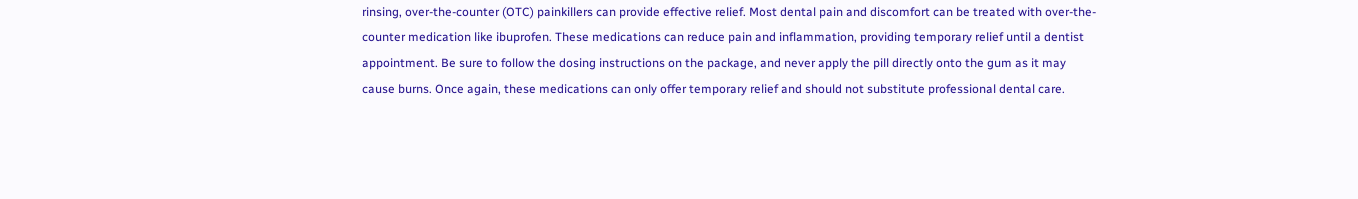rinsing, over-the-counter (OTC) painkillers can provide effective relief. Most dental pain and discomfort can be treated with over-the-counter medication like ibuprofen. These medications can reduce pain and inflammation, providing temporary relief until a dentist appointment. Be sure to follow the dosing instructions on the package, and never apply the pill directly onto the gum as it may cause burns. Once again, these medications can only offer temporary relief and should not substitute professional dental care.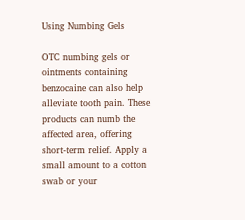Using Numbing Gels

OTC numbing gels or ointments containing benzocaine can also help alleviate tooth pain. These products can numb the affected area, offering short-term relief. Apply a small amount to a cotton swab or your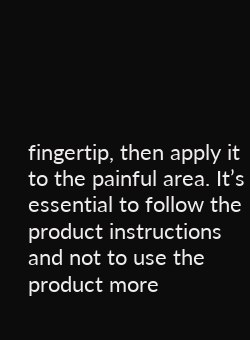fingertip, then apply it to the painful area. It’s essential to follow the product instructions and not to use the product more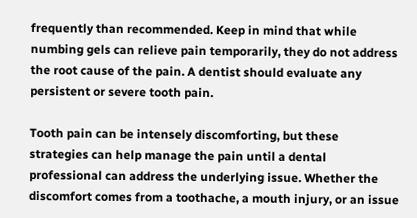frequently than recommended. Keep in mind that while numbing gels can relieve pain temporarily, they do not address the root cause of the pain. A dentist should evaluate any persistent or severe tooth pain.

Tooth pain can be intensely discomforting, but these strategies can help manage the pain until a dental professional can address the underlying issue. Whether the discomfort comes from a toothache, a mouth injury, or an issue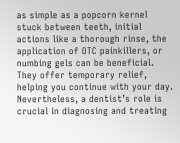as simple as a popcorn kernel stuck between teeth, initial actions like a thorough rinse, the application of OTC painkillers, or numbing gels can be beneficial. They offer temporary relief, helping you continue with your day. Nevertheless, a dentist’s role is crucial in diagnosing and treating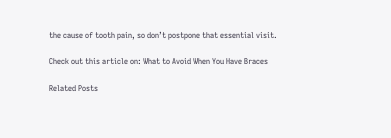the cause of tooth pain, so don’t postpone that essential visit.

Check out this article on: What to Avoid When You Have Braces

Related Posts